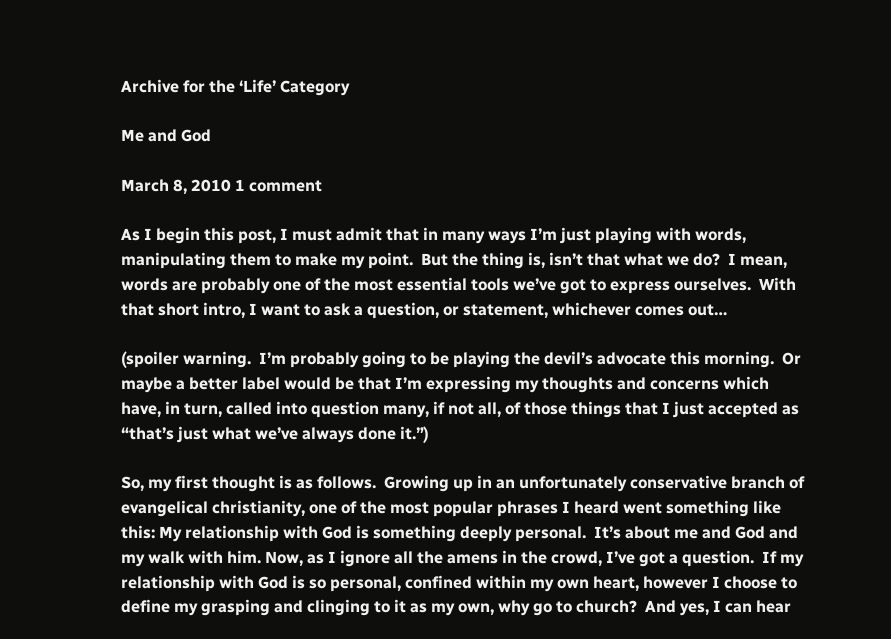Archive for the ‘Life’ Category

Me and God

March 8, 2010 1 comment

As I begin this post, I must admit that in many ways I’m just playing with words, manipulating them to make my point.  But the thing is, isn’t that what we do?  I mean, words are probably one of the most essential tools we’ve got to express ourselves.  With that short intro, I want to ask a question, or statement, whichever comes out…

(spoiler warning.  I’m probably going to be playing the devil’s advocate this morning.  Or maybe a better label would be that I’m expressing my thoughts and concerns which have, in turn, called into question many, if not all, of those things that I just accepted as “that’s just what we’ve always done it.”)

So, my first thought is as follows.  Growing up in an unfortunately conservative branch of evangelical christianity, one of the most popular phrases I heard went something like this: My relationship with God is something deeply personal.  It’s about me and God and my walk with him. Now, as I ignore all the amens in the crowd, I’ve got a question.  If my relationship with God is so personal, confined within my own heart, however I choose to define my grasping and clinging to it as my own, why go to church?  And yes, I can hear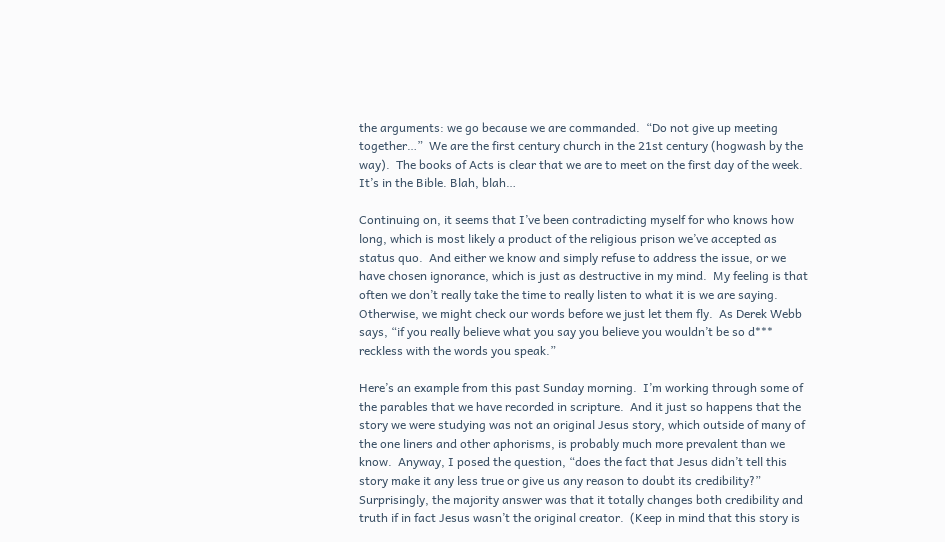the arguments: we go because we are commanded.  “Do not give up meeting together…”  We are the first century church in the 21st century (hogwash by the way).  The books of Acts is clear that we are to meet on the first day of the week.  It’s in the Bible. Blah, blah…

Continuing on, it seems that I’ve been contradicting myself for who knows how long, which is most likely a product of the religious prison we’ve accepted as status quo.  And either we know and simply refuse to address the issue, or we have chosen ignorance, which is just as destructive in my mind.  My feeling is that often we don’t really take the time to really listen to what it is we are saying.  Otherwise, we might check our words before we just let them fly.  As Derek Webb says, “if you really believe what you say you believe you wouldn’t be so d*** reckless with the words you speak.”

Here’s an example from this past Sunday morning.  I’m working through some of the parables that we have recorded in scripture.  And it just so happens that the story we were studying was not an original Jesus story, which outside of many of the one liners and other aphorisms, is probably much more prevalent than we know.  Anyway, I posed the question, “does the fact that Jesus didn’t tell this story make it any less true or give us any reason to doubt its credibility?”  Surprisingly, the majority answer was that it totally changes both credibility and truth if in fact Jesus wasn’t the original creator.  (Keep in mind that this story is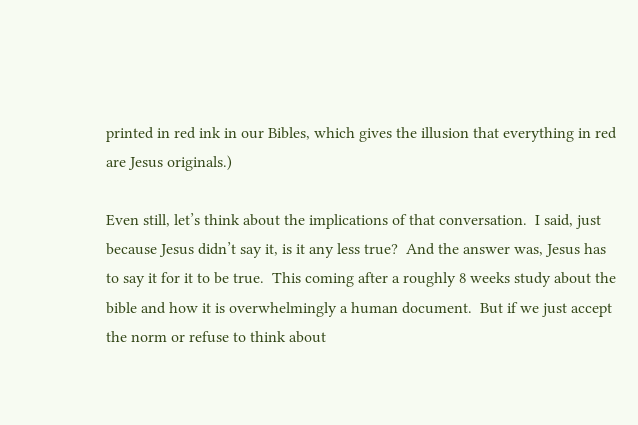printed in red ink in our Bibles, which gives the illusion that everything in red are Jesus originals.)

Even still, let’s think about the implications of that conversation.  I said, just because Jesus didn’t say it, is it any less true?  And the answer was, Jesus has to say it for it to be true.  This coming after a roughly 8 weeks study about the bible and how it is overwhelmingly a human document.  But if we just accept the norm or refuse to think about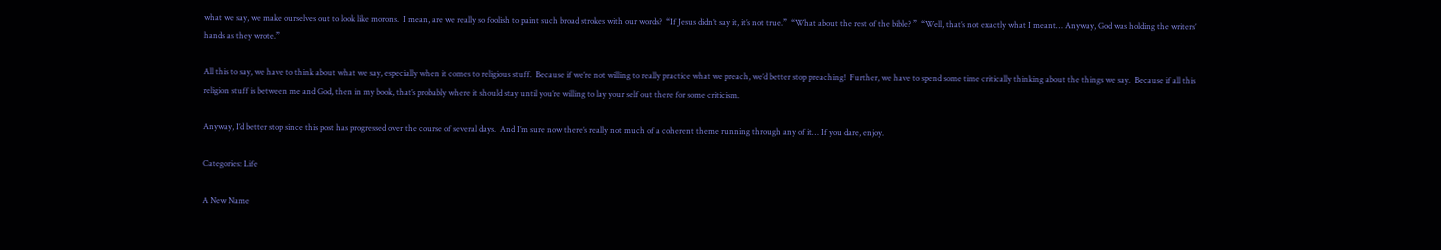what we say, we make ourselves out to look like morons.  I mean, are we really so foolish to paint such broad strokes with our words?  “If Jesus didn’t say it, it’s not true.”  “What about the rest of the bible? ”  “Well, that’s not exactly what I meant… Anyway, God was holding the writers’ hands as they wrote.”

All this to say, we have to think about what we say, especially when it comes to religious stuff.  Because if we’re not willing to really practice what we preach, we’d better stop preaching!  Further, we have to spend some time critically thinking about the things we say.  Because if all this religion stuff is between me and God, then in my book, that’s probably where it should stay until you’re willing to lay your self out there for some criticism.

Anyway, I’d better stop since this post has progressed over the course of several days.  And I’m sure now there’s really not much of a coherent theme running through any of it… If you dare, enjoy.

Categories: Life

A New Name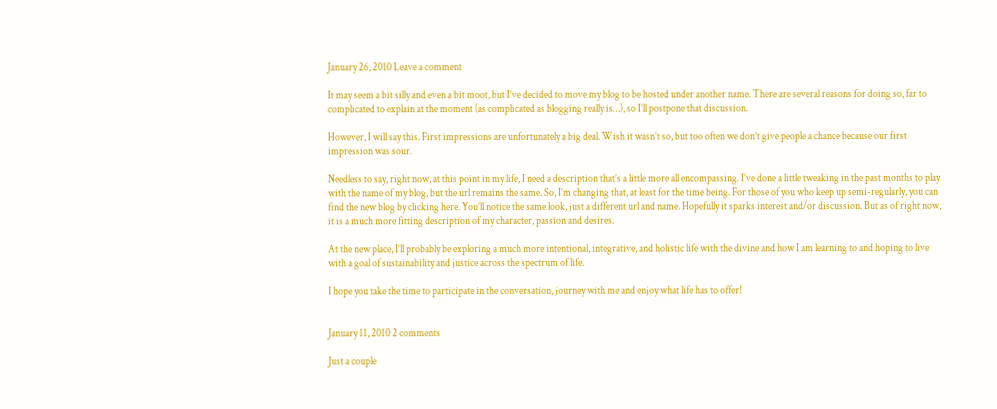January 26, 2010 Leave a comment

It may seem a bit silly and even a bit moot, but I’ve decided to move my blog to be hosted under another name. There are several reasons for doing so, far to complicated to explain at the moment (as complicated as blogging really is…), so I’ll postpone that discussion.

However, I will say this. First impressions are unfortunately a big deal. Wish it wasn’t so, but too often we don’t give people a chance because our first impression was sour.

Needless to say, right now, at this point in my life, I need a description that’s a little more all encompassing. I’ve done a little tweaking in the past months to play with the name of my blog, but the url remains the same. So, I’m changing that, at least for the time being. For those of you who keep up semi-regularly, you can find the new blog by clicking here. You’ll notice the same look, just a different url and name. Hopefully it sparks interest and/or discussion. But as of right now, it is a much more fitting description of my character, passion and desires.

At the new place, I’ll probably be exploring a much more intentional, integrative, and holistic life with the divine and how I am learning to and hoping to live with a goal of sustainability and justice across the spectrum of life.

I hope you take the time to participate in the conversation, journey with me and enjoy what life has to offer!


January 11, 2010 2 comments

Just a couple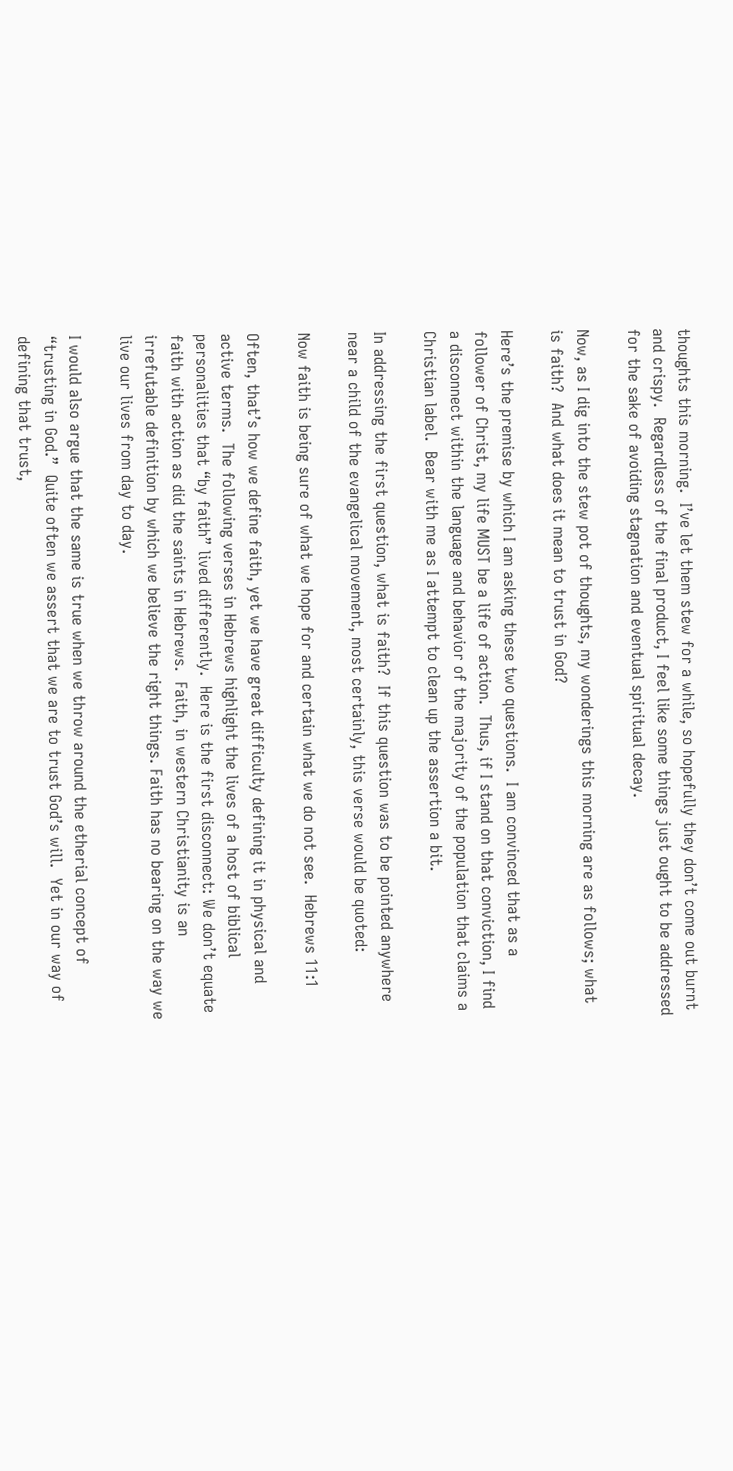thoughts this morning.  I’ve let them stew for a while, so hopefully they don’t come out burnt and crispy.  Regardless of the final product, I feel like some things just ought to be addressed for the sake of avoiding stagnation and eventual spiritual decay.

Now, as I dig into the stew pot of thoughts, my wonderings this morning are as follows; what is faith?  And what does it mean to trust in God?

Here’s the premise by which I am asking these two questions.  I am convinced that as a follower of Christ, my life MUST be a life of action.  Thus, if I stand on that conviction, I find a disconnect within the language and behavior of the majority of the population that claims a Christian label.  Bear with me as I attempt to clean up the assertion a bit.

In addressing the first question, what is faith?  If this question was to be pointed anywhere near a child of the evangelical movement, most certainly, this verse would be quoted:

Now faith is being sure of what we hope for and certain what we do not see.  Hebrews 11:1

Often, that’s how we define faith, yet we have great difficulty defining it in physical and active terms.  The following verses in Hebrews highlight the lives of a host of biblical personalities that “by faith” lived differently.  Here is the first disconnect: We don’t equate faith with action as did the saints in Hebrews.  Faith, in western Christianity is an irrefutable definition by which we believe the right things. Faith has no bearing on the way we live our lives from day to day.

I would also argue that the same is true when we throw around the etherial concept of “trusting in God.”  Quite often we assert that we are to trust God’s will.  Yet in our way of defining that trust,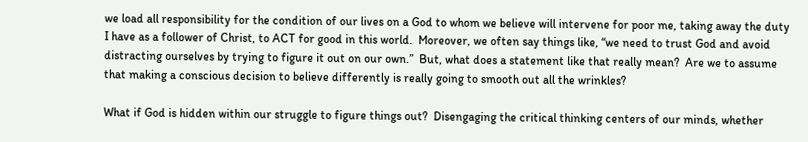we load all responsibility for the condition of our lives on a God to whom we believe will intervene for poor me, taking away the duty I have as a follower of Christ, to ACT for good in this world.  Moreover, we often say things like, “we need to trust God and avoid distracting ourselves by trying to figure it out on our own.”  But, what does a statement like that really mean?  Are we to assume that making a conscious decision to believe differently is really going to smooth out all the wrinkles?

What if God is hidden within our struggle to figure things out?  Disengaging the critical thinking centers of our minds, whether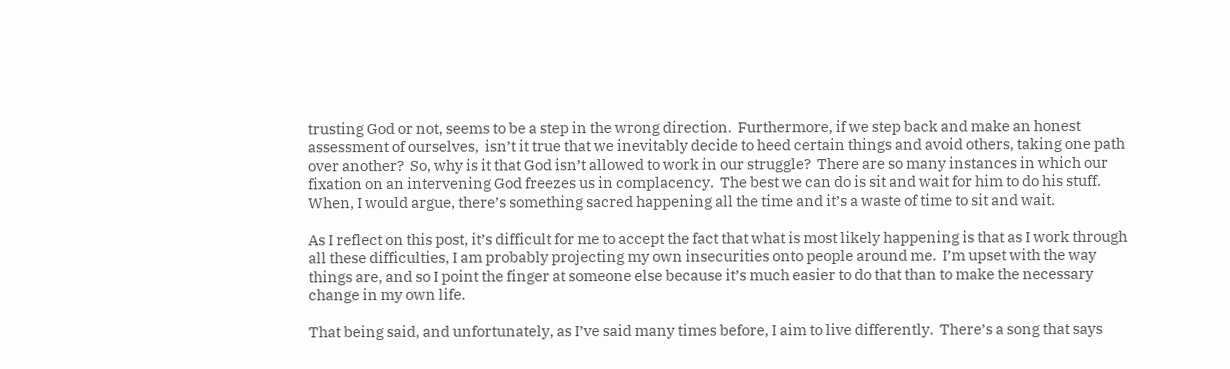trusting God or not, seems to be a step in the wrong direction.  Furthermore, if we step back and make an honest assessment of ourselves,  isn’t it true that we inevitably decide to heed certain things and avoid others, taking one path over another?  So, why is it that God isn’t allowed to work in our struggle?  There are so many instances in which our fixation on an intervening God freezes us in complacency.  The best we can do is sit and wait for him to do his stuff.  When, I would argue, there’s something sacred happening all the time and it’s a waste of time to sit and wait.

As I reflect on this post, it’s difficult for me to accept the fact that what is most likely happening is that as I work through all these difficulties, I am probably projecting my own insecurities onto people around me.  I’m upset with the way things are, and so I point the finger at someone else because it’s much easier to do that than to make the necessary change in my own life.

That being said, and unfortunately, as I’ve said many times before, I aim to live differently.  There’s a song that says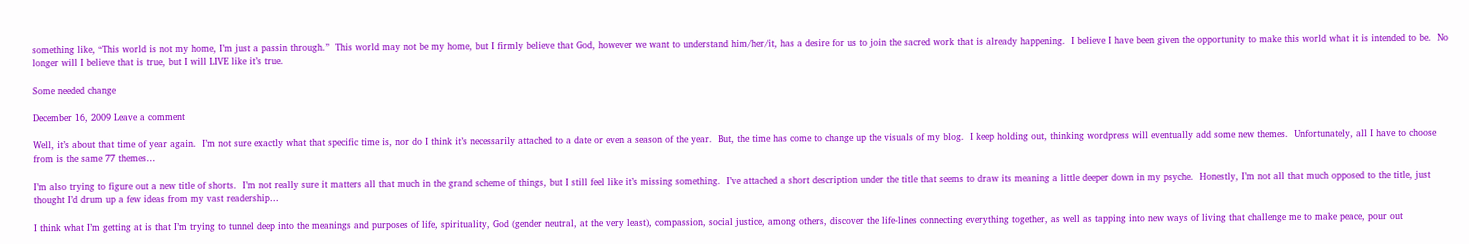something like, “This world is not my home, I’m just a passin through.”  This world may not be my home, but I firmly believe that God, however we want to understand him/her/it, has a desire for us to join the sacred work that is already happening.  I believe I have been given the opportunity to make this world what it is intended to be.  No longer will I believe that is true, but I will LIVE like it’s true.

Some needed change

December 16, 2009 Leave a comment

Well, it’s about that time of year again.  I’m not sure exactly what that specific time is, nor do I think it’s necessarily attached to a date or even a season of the year.  But, the time has come to change up the visuals of my blog.  I keep holding out, thinking wordpress will eventually add some new themes.  Unfortunately, all I have to choose from is the same 77 themes…

I’m also trying to figure out a new title of shorts.  I’m not really sure it matters all that much in the grand scheme of things, but I still feel like it’s missing something.  I’ve attached a short description under the title that seems to draw its meaning a little deeper down in my psyche.  Honestly, I’m not all that much opposed to the title, just thought I’d drum up a few ideas from my vast readership…

I think what I’m getting at is that I’m trying to tunnel deep into the meanings and purposes of life, spirituality, God (gender neutral, at the very least), compassion, social justice, among others, discover the life-lines connecting everything together, as well as tapping into new ways of living that challenge me to make peace, pour out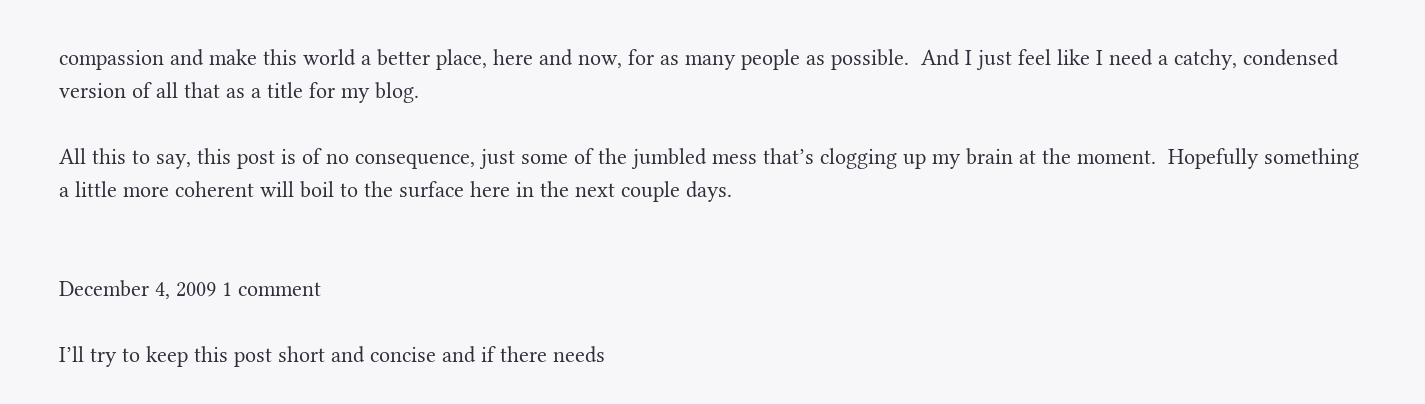compassion and make this world a better place, here and now, for as many people as possible.  And I just feel like I need a catchy, condensed version of all that as a title for my blog.

All this to say, this post is of no consequence, just some of the jumbled mess that’s clogging up my brain at the moment.  Hopefully something a little more coherent will boil to the surface here in the next couple days.


December 4, 2009 1 comment

I’ll try to keep this post short and concise and if there needs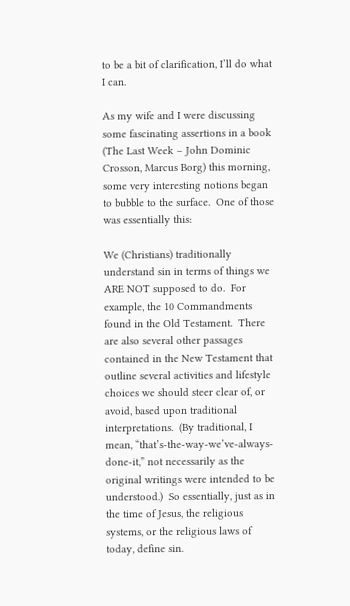to be a bit of clarification, I’ll do what I can.

As my wife and I were discussing some fascinating assertions in a book (The Last Week – John Dominic Crosson, Marcus Borg) this morning, some very interesting notions began to bubble to the surface.  One of those was essentially this:

We (Christians) traditionally understand sin in terms of things we ARE NOT supposed to do.  For example, the 10 Commandments found in the Old Testament.  There are also several other passages contained in the New Testament that outline several activities and lifestyle choices we should steer clear of, or avoid, based upon traditional interpretations.  (By traditional, I mean, “that’s-the-way-we’ve-always-done-it,” not necessarily as the original writings were intended to be understood.)  So essentially, just as in the time of Jesus, the religious systems, or the religious laws of today, define sin.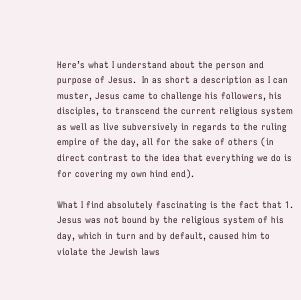Here’s what I understand about the person and purpose of Jesus.  In as short a description as I can muster, Jesus came to challenge his followers, his disciples, to transcend the current religious system as well as live subversively in regards to the ruling empire of the day, all for the sake of others (in direct contrast to the idea that everything we do is for covering my own hind end).

What I find absolutely fascinating is the fact that 1. Jesus was not bound by the religious system of his day, which in turn and by default, caused him to violate the Jewish laws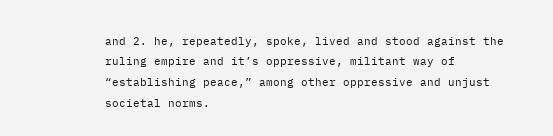and 2. he, repeatedly, spoke, lived and stood against the ruling empire and it’s oppressive, militant way of “establishing peace,” among other oppressive and unjust societal norms.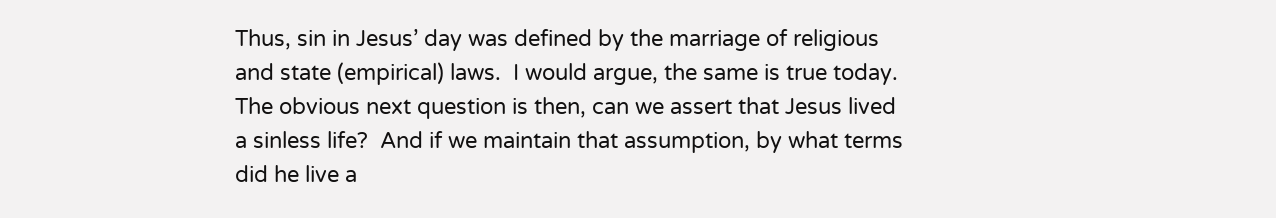Thus, sin in Jesus’ day was defined by the marriage of religious and state (empirical) laws.  I would argue, the same is true today.  The obvious next question is then, can we assert that Jesus lived a sinless life?  And if we maintain that assumption, by what terms did he live a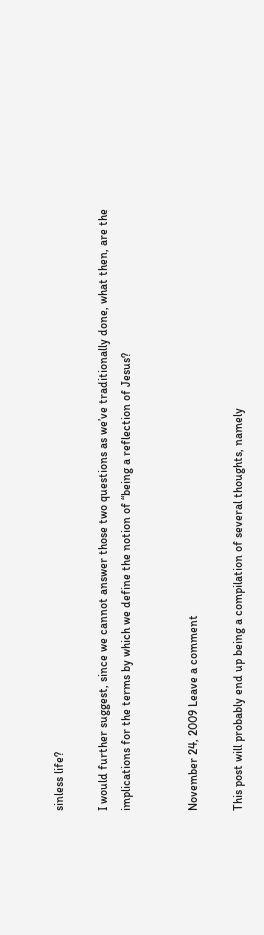sinless life?

I would further suggest, since we cannot answer those two questions as we’ve traditionally done, what then, are the implications for the terms by which we define the notion of “being a reflection of Jesus?


November 24, 2009 Leave a comment

This post will probably end up being a compilation of several thoughts, namely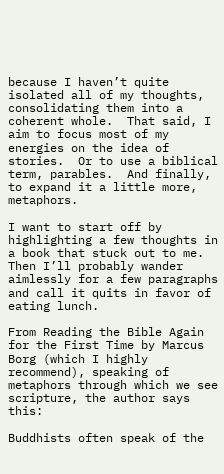because I haven’t quite isolated all of my thoughts, consolidating them into a coherent whole.  That said, I aim to focus most of my energies on the idea of stories.  Or to use a biblical term, parables.  And finally, to expand it a little more, metaphors.

I want to start off by highlighting a few thoughts in a book that stuck out to me.  Then I’ll probably wander aimlessly for a few paragraphs and call it quits in favor of eating lunch.

From Reading the Bible Again for the First Time by Marcus Borg (which I highly recommend), speaking of metaphors through which we see scripture, the author says this:

Buddhists often speak of the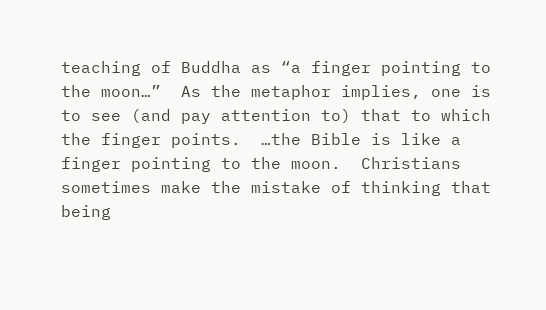teaching of Buddha as “a finger pointing to the moon…”  As the metaphor implies, one is to see (and pay attention to) that to which the finger points.  …the Bible is like a finger pointing to the moon.  Christians sometimes make the mistake of thinking that being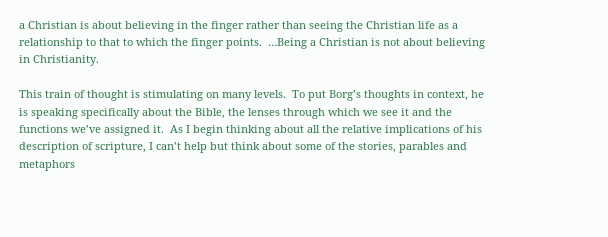a Christian is about believing in the finger rather than seeing the Christian life as a relationship to that to which the finger points.  …Being a Christian is not about believing in Christianity.

This train of thought is stimulating on many levels.  To put Borg’s thoughts in context, he is speaking specifically about the Bible, the lenses through which we see it and the functions we’ve assigned it.  As I begin thinking about all the relative implications of his description of scripture, I can’t help but think about some of the stories, parables and metaphors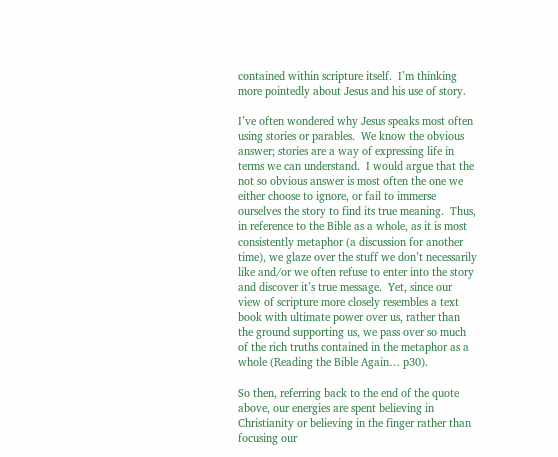contained within scripture itself.  I’m thinking more pointedly about Jesus and his use of story.

I’ve often wondered why Jesus speaks most often using stories or parables.  We know the obvious answer; stories are a way of expressing life in terms we can understand.  I would argue that the not so obvious answer is most often the one we either choose to ignore, or fail to immerse ourselves the story to find its true meaning.  Thus, in reference to the Bible as a whole, as it is most consistently metaphor (a discussion for another time), we glaze over the stuff we don’t necessarily like and/or we often refuse to enter into the story and discover it’s true message.  Yet, since our view of scripture more closely resembles a text book with ultimate power over us, rather than the ground supporting us, we pass over so much of the rich truths contained in the metaphor as a whole (Reading the Bible Again… p30).

So then, referring back to the end of the quote above, our energies are spent believing in Christianity or believing in the finger rather than focusing our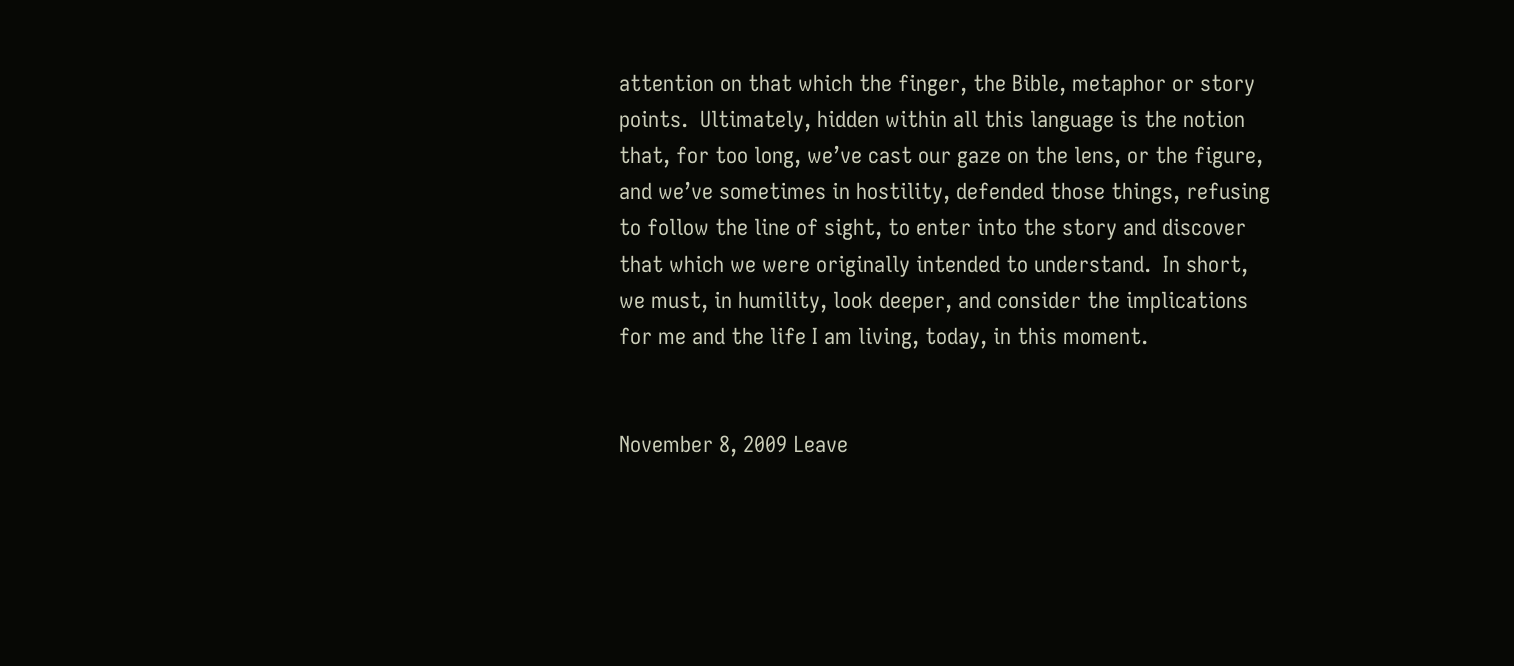attention on that which the finger, the Bible, metaphor or story points.  Ultimately, hidden within all this language is the notion that, for too long, we’ve cast our gaze on the lens, or the figure, and we’ve sometimes in hostility, defended those things, refusing to follow the line of sight, to enter into the story and discover that which we were originally intended to understand.  In short, we must, in humility, look deeper, and consider the implications for me and the life I am living, today, in this moment.


November 8, 2009 Leave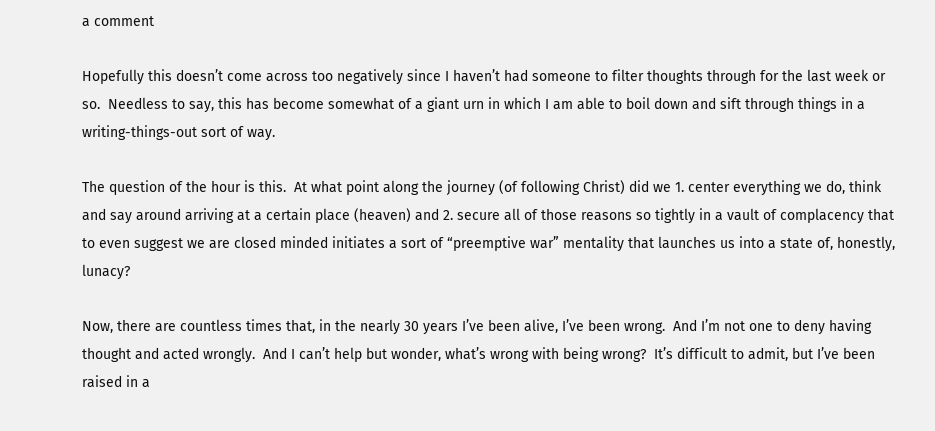a comment

Hopefully this doesn’t come across too negatively since I haven’t had someone to filter thoughts through for the last week or so.  Needless to say, this has become somewhat of a giant urn in which I am able to boil down and sift through things in a writing-things-out sort of way.

The question of the hour is this.  At what point along the journey (of following Christ) did we 1. center everything we do, think and say around arriving at a certain place (heaven) and 2. secure all of those reasons so tightly in a vault of complacency that to even suggest we are closed minded initiates a sort of “preemptive war” mentality that launches us into a state of, honestly, lunacy?

Now, there are countless times that, in the nearly 30 years I’ve been alive, I’ve been wrong.  And I’m not one to deny having thought and acted wrongly.  And I can’t help but wonder, what’s wrong with being wrong?  It’s difficult to admit, but I’ve been raised in a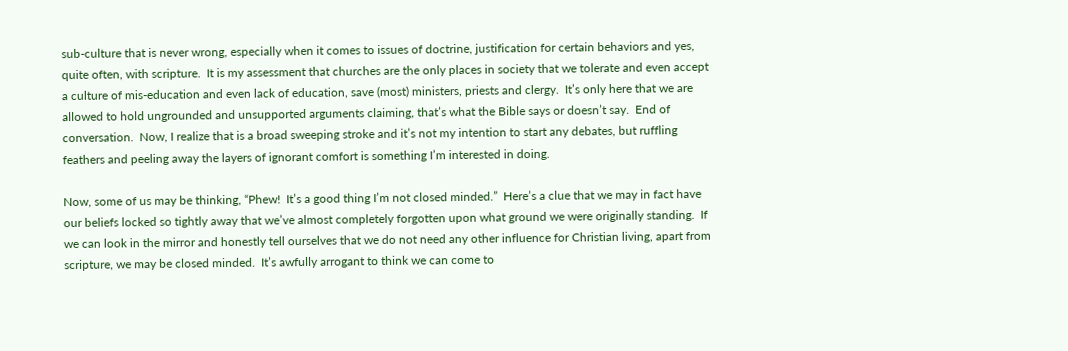sub-culture that is never wrong, especially when it comes to issues of doctrine, justification for certain behaviors and yes, quite often, with scripture.  It is my assessment that churches are the only places in society that we tolerate and even accept a culture of mis-education and even lack of education, save (most) ministers, priests and clergy.  It’s only here that we are allowed to hold ungrounded and unsupported arguments claiming, that’s what the Bible says or doesn’t say.  End of conversation.  Now, I realize that is a broad sweeping stroke and it’s not my intention to start any debates, but ruffling feathers and peeling away the layers of ignorant comfort is something I’m interested in doing.

Now, some of us may be thinking, “Phew!  It’s a good thing I’m not closed minded.”  Here’s a clue that we may in fact have our beliefs locked so tightly away that we’ve almost completely forgotten upon what ground we were originally standing.  If we can look in the mirror and honestly tell ourselves that we do not need any other influence for Christian living, apart from scripture, we may be closed minded.  It’s awfully arrogant to think we can come to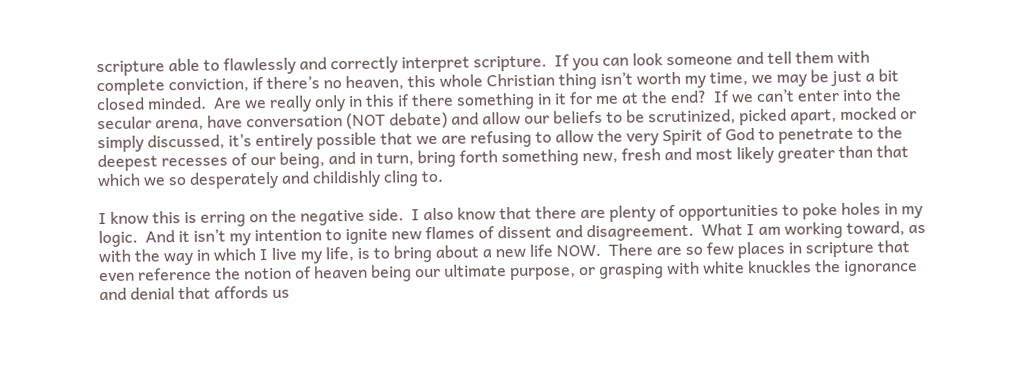scripture able to flawlessly and correctly interpret scripture.  If you can look someone and tell them with complete conviction, if there’s no heaven, this whole Christian thing isn’t worth my time, we may be just a bit closed minded.  Are we really only in this if there something in it for me at the end?  If we can’t enter into the secular arena, have conversation (NOT debate) and allow our beliefs to be scrutinized, picked apart, mocked or simply discussed, it’s entirely possible that we are refusing to allow the very Spirit of God to penetrate to the deepest recesses of our being, and in turn, bring forth something new, fresh and most likely greater than that which we so desperately and childishly cling to.

I know this is erring on the negative side.  I also know that there are plenty of opportunities to poke holes in my logic.  And it isn’t my intention to ignite new flames of dissent and disagreement.  What I am working toward, as with the way in which I live my life, is to bring about a new life NOW.  There are so few places in scripture that even reference the notion of heaven being our ultimate purpose, or grasping with white knuckles the ignorance and denial that affords us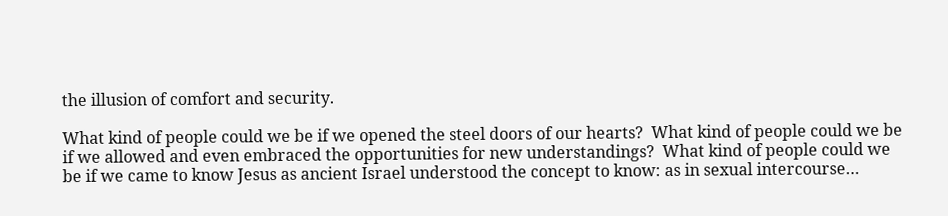the illusion of comfort and security.

What kind of people could we be if we opened the steel doors of our hearts?  What kind of people could we be if we allowed and even embraced the opportunities for new understandings?  What kind of people could we be if we came to know Jesus as ancient Israel understood the concept to know: as in sexual intercourse…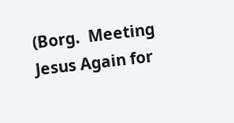(Borg.  Meeting Jesus Again for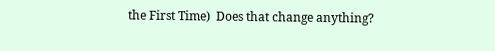the First Time)  Does that change anything?